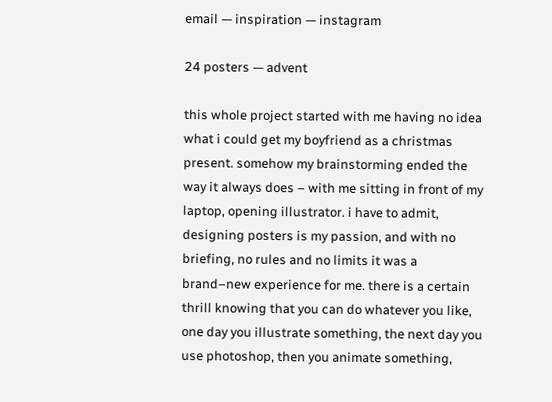email — inspiration — instagram

24 posters — advent

this whole project started with me having no idea what i could get my boyfriend as a christmas present. somehow my brainstorming ended the way it always does – with me sitting in front of my laptop, opening illustrator. i have to admit, designing posters is my passion, and with no briefing, no rules and no limits it was a brand–new experience for me. there is a certain thrill knowing that you can do whatever you like, one day you illustrate something, the next day you use photoshop, then you animate something,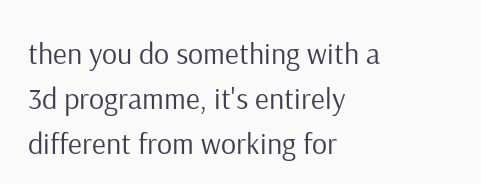then you do something with a 3d programme, it's entirely different from working for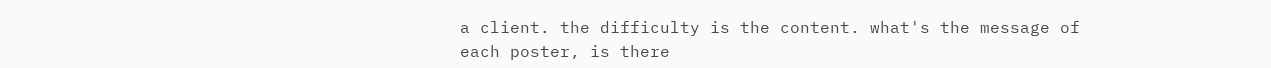a client. the difficulty is the content. what's the message of each poster, is there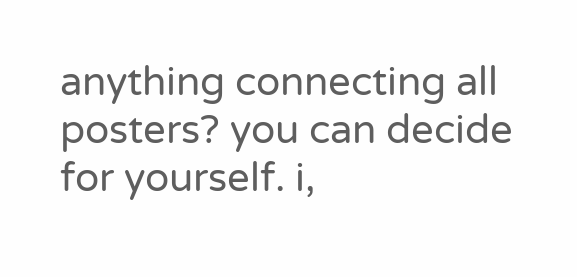anything connecting all posters? you can decide for yourself. i,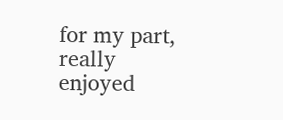for my part, really enjoyed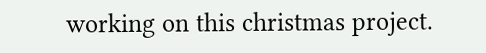working on this christmas project.